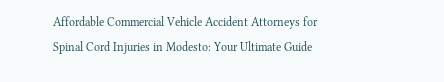Affordable Commercial Vehicle Accident Attorneys for Spinal Cord Injuries in Modesto: Your Ultimate Guide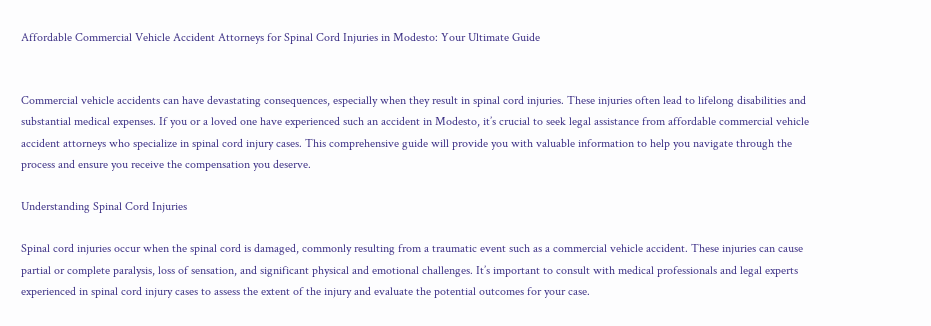Affordable Commercial Vehicle Accident Attorneys for Spinal Cord Injuries in Modesto: Your Ultimate Guide


Commercial vehicle accidents can have devastating consequences, especially when they result in spinal cord injuries. These injuries often lead to lifelong disabilities and substantial medical expenses. If you or a loved one have experienced such an accident in Modesto, it’s crucial to seek legal assistance from affordable commercial vehicle accident attorneys who specialize in spinal cord injury cases. This comprehensive guide will provide you with valuable information to help you navigate through the process and ensure you receive the compensation you deserve.

Understanding Spinal Cord Injuries

Spinal cord injuries occur when the spinal cord is damaged, commonly resulting from a traumatic event such as a commercial vehicle accident. These injuries can cause partial or complete paralysis, loss of sensation, and significant physical and emotional challenges. It’s important to consult with medical professionals and legal experts experienced in spinal cord injury cases to assess the extent of the injury and evaluate the potential outcomes for your case.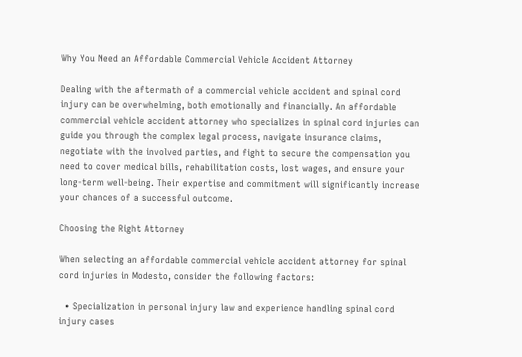Why You Need an Affordable Commercial Vehicle Accident Attorney

Dealing with the aftermath of a commercial vehicle accident and spinal cord injury can be overwhelming, both emotionally and financially. An affordable commercial vehicle accident attorney who specializes in spinal cord injuries can guide you through the complex legal process, navigate insurance claims, negotiate with the involved parties, and fight to secure the compensation you need to cover medical bills, rehabilitation costs, lost wages, and ensure your long-term well-being. Their expertise and commitment will significantly increase your chances of a successful outcome.

Choosing the Right Attorney

When selecting an affordable commercial vehicle accident attorney for spinal cord injuries in Modesto, consider the following factors:

  • Specialization in personal injury law and experience handling spinal cord injury cases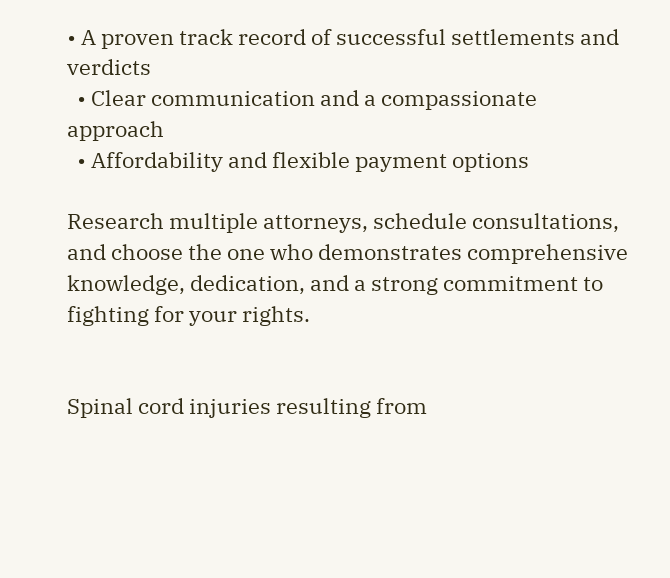• A proven track record of successful settlements and verdicts
  • Clear communication and a compassionate approach
  • Affordability and flexible payment options

Research multiple attorneys, schedule consultations, and choose the one who demonstrates comprehensive knowledge, dedication, and a strong commitment to fighting for your rights.


Spinal cord injuries resulting from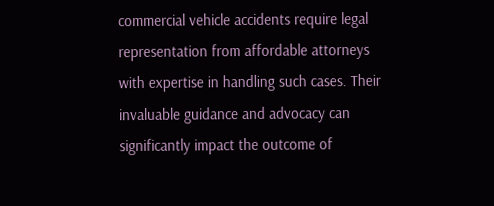commercial vehicle accidents require legal representation from affordable attorneys with expertise in handling such cases. Their invaluable guidance and advocacy can significantly impact the outcome of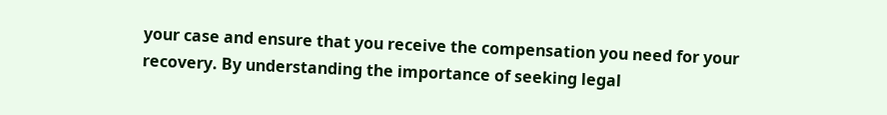your case and ensure that you receive the compensation you need for your recovery. By understanding the importance of seeking legal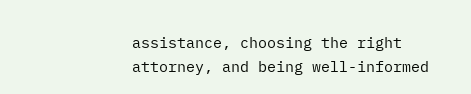assistance, choosing the right attorney, and being well-informed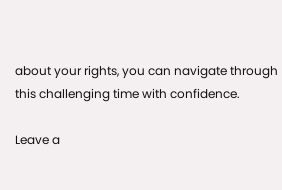about your rights, you can navigate through this challenging time with confidence.

Leave a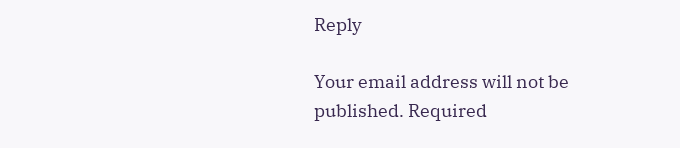Reply

Your email address will not be published. Required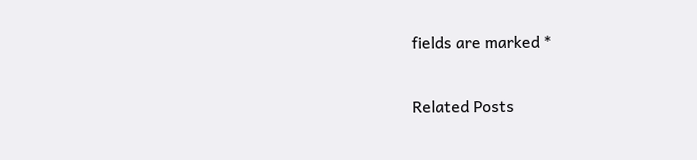fields are marked *

Related Posts